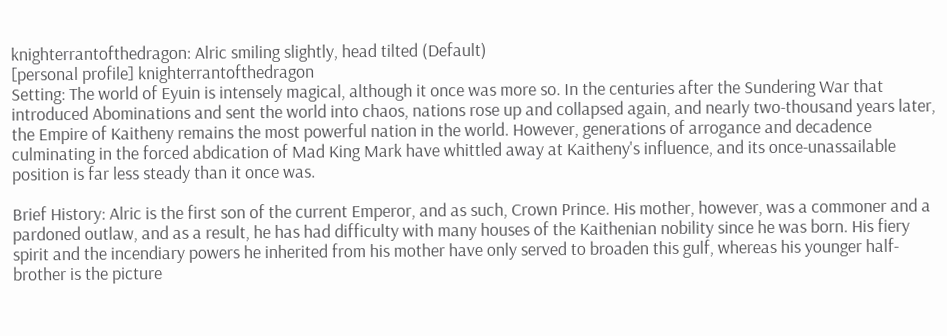knighterrantofthedragon: Alric smiling slightly, head tilted (Default)
[personal profile] knighterrantofthedragon
Setting: The world of Eyuin is intensely magical, although it once was more so. In the centuries after the Sundering War that introduced Abominations and sent the world into chaos, nations rose up and collapsed again, and nearly two-thousand years later, the Empire of Kaitheny remains the most powerful nation in the world. However, generations of arrogance and decadence culminating in the forced abdication of Mad King Mark have whittled away at Kaitheny's influence, and its once-unassailable position is far less steady than it once was.

Brief History: Alric is the first son of the current Emperor, and as such, Crown Prince. His mother, however, was a commoner and a pardoned outlaw, and as a result, he has had difficulty with many houses of the Kaithenian nobility since he was born. His fiery spirit and the incendiary powers he inherited from his mother have only served to broaden this gulf, whereas his younger half-brother is the picture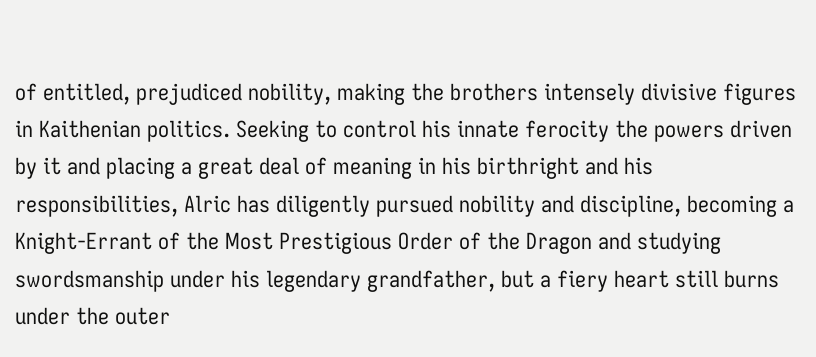of entitled, prejudiced nobility, making the brothers intensely divisive figures in Kaithenian politics. Seeking to control his innate ferocity the powers driven by it and placing a great deal of meaning in his birthright and his responsibilities, Alric has diligently pursued nobility and discipline, becoming a Knight-Errant of the Most Prestigious Order of the Dragon and studying swordsmanship under his legendary grandfather, but a fiery heart still burns under the outer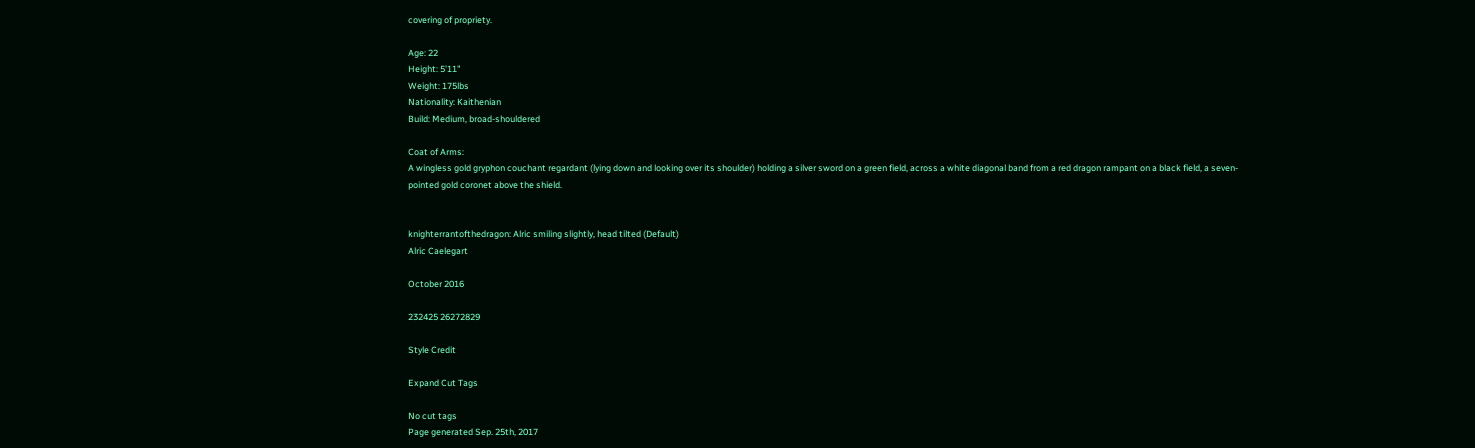covering of propriety.

Age: 22
Height: 5'11"
Weight: 175lbs
Nationality: Kaithenian
Build: Medium, broad-shouldered

Coat of Arms:
A wingless gold gryphon couchant regardant (lying down and looking over its shoulder) holding a silver sword on a green field, across a white diagonal band from a red dragon rampant on a black field, a seven-pointed gold coronet above the shield.


knighterrantofthedragon: Alric smiling slightly, head tilted (Default)
Alric Caelegart

October 2016

232425 26272829

Style Credit

Expand Cut Tags

No cut tags
Page generated Sep. 25th, 2017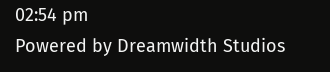02:54 pm
Powered by Dreamwidth Studios